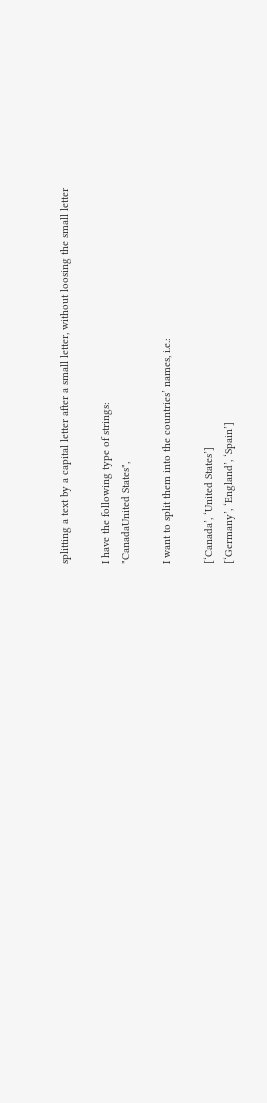splitting a text by a capital letter after a small letter, without loosing the small letter

I have the following type of strings:
"CanadaUnited States",

I want to split them into the countries’ names, i.e.:

[‘Canada’, ‘United States’]
[‘Germany’, ‘England’, ‘Spain’]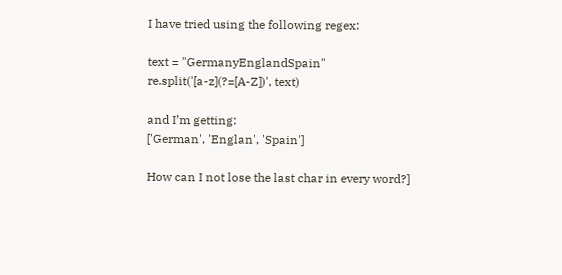I have tried using the following regex:

text = "GermanyEnglandSpain"
re.split('[a-z](?=[A-Z])', text)

and I’m getting:
['German', 'Englan', 'Spain']

How can I not lose the last char in every word?]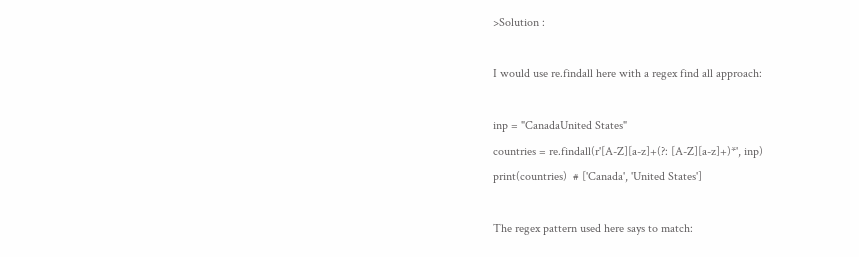>Solution :

I would use re.findall here with a regex find all approach:

inp = "CanadaUnited States"
countries = re.findall(r'[A-Z][a-z]+(?: [A-Z][a-z]+)*', inp)
print(countries)  # ['Canada', 'United States']

The regex pattern used here says to match: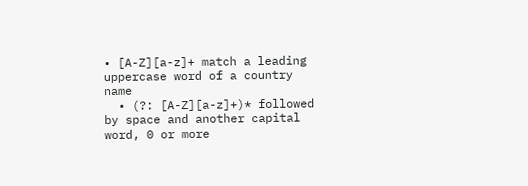• [A-Z][a-z]+ match a leading uppercase word of a country name
  • (?: [A-Z][a-z]+)* followed by space and another capital word, 0 or more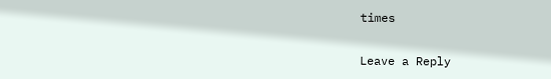times

Leave a Reply